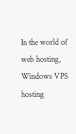In the world of web hosting, Windows VPS hosting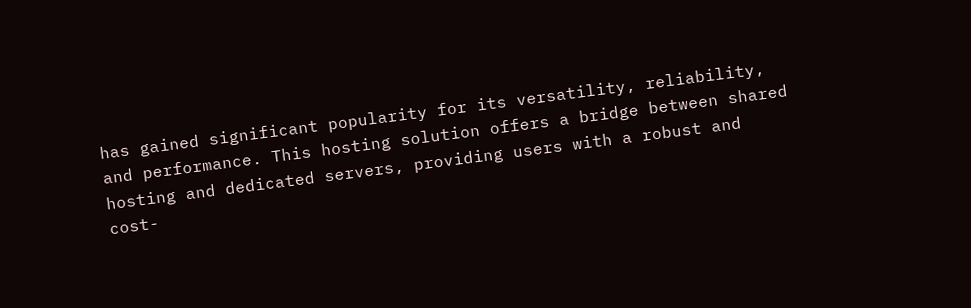has gained significant popularity for its versatility, reliability, and performance. This hosting solution offers a bridge between shared hosting and dedicated servers, providing users with a robust and cost-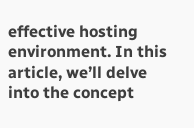effective hosting environment. In this article, we’ll delve into the concept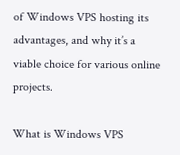of Windows VPS hosting its advantages, and why it’s a viable choice for various online projects.

What is Windows VPS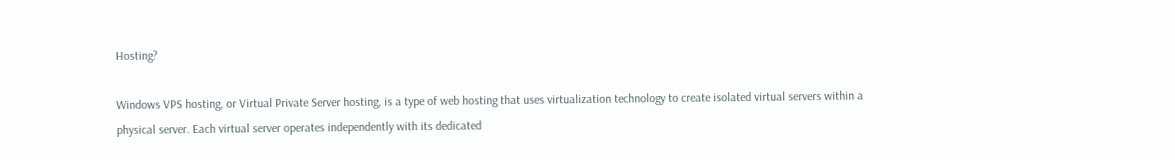Hosting?

Windows VPS hosting, or Virtual Private Server hosting, is a type of web hosting that uses virtualization technology to create isolated virtual servers within a physical server. Each virtual server operates independently with its dedicated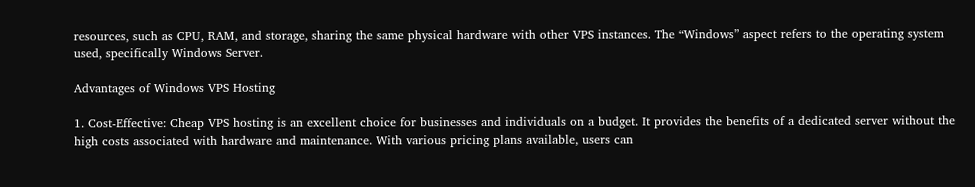resources, such as CPU, RAM, and storage, sharing the same physical hardware with other VPS instances. The “Windows” aspect refers to the operating system used, specifically Windows Server.

Advantages of Windows VPS Hosting

1. Cost-Effective: Cheap VPS hosting is an excellent choice for businesses and individuals on a budget. It provides the benefits of a dedicated server without the high costs associated with hardware and maintenance. With various pricing plans available, users can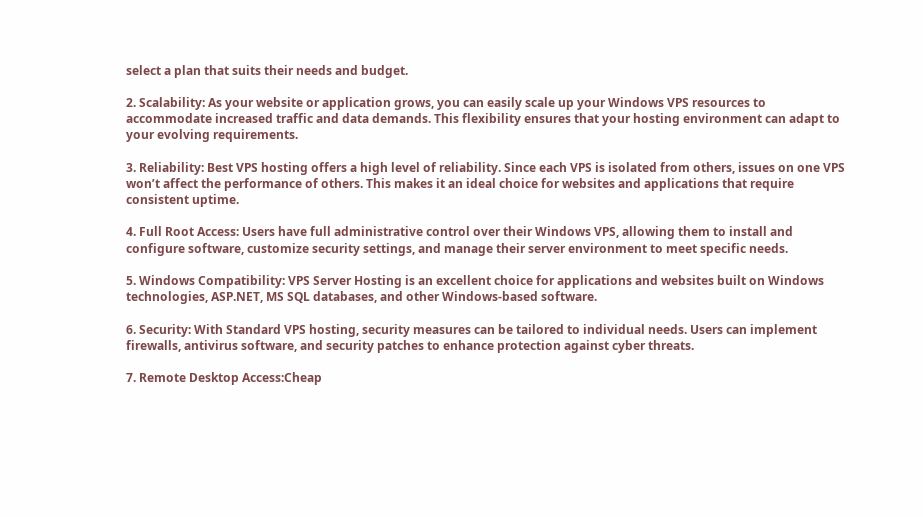select a plan that suits their needs and budget.

2. Scalability: As your website or application grows, you can easily scale up your Windows VPS resources to accommodate increased traffic and data demands. This flexibility ensures that your hosting environment can adapt to your evolving requirements.

3. Reliability: Best VPS hosting offers a high level of reliability. Since each VPS is isolated from others, issues on one VPS won’t affect the performance of others. This makes it an ideal choice for websites and applications that require consistent uptime.

4. Full Root Access: Users have full administrative control over their Windows VPS, allowing them to install and configure software, customize security settings, and manage their server environment to meet specific needs.

5. Windows Compatibility: VPS Server Hosting is an excellent choice for applications and websites built on Windows technologies, ASP.NET, MS SQL databases, and other Windows-based software.

6. Security: With Standard VPS hosting, security measures can be tailored to individual needs. Users can implement firewalls, antivirus software, and security patches to enhance protection against cyber threats.

7. Remote Desktop Access:Cheap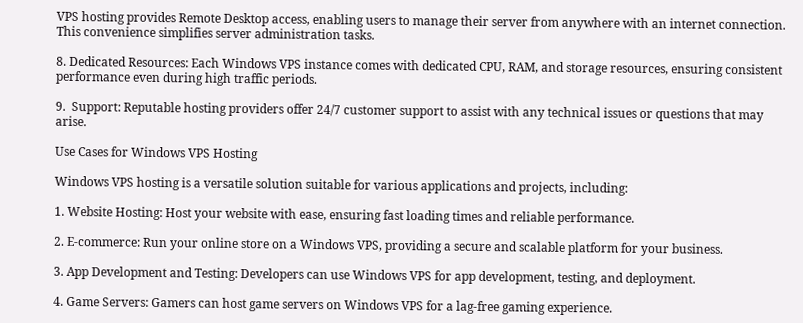VPS hosting provides Remote Desktop access, enabling users to manage their server from anywhere with an internet connection. This convenience simplifies server administration tasks.

8. Dedicated Resources: Each Windows VPS instance comes with dedicated CPU, RAM, and storage resources, ensuring consistent performance even during high traffic periods.

9.  Support: Reputable hosting providers offer 24/7 customer support to assist with any technical issues or questions that may arise.

Use Cases for Windows VPS Hosting

Windows VPS hosting is a versatile solution suitable for various applications and projects, including:

1. Website Hosting: Host your website with ease, ensuring fast loading times and reliable performance.

2. E-commerce: Run your online store on a Windows VPS, providing a secure and scalable platform for your business.

3. App Development and Testing: Developers can use Windows VPS for app development, testing, and deployment.

4. Game Servers: Gamers can host game servers on Windows VPS for a lag-free gaming experience.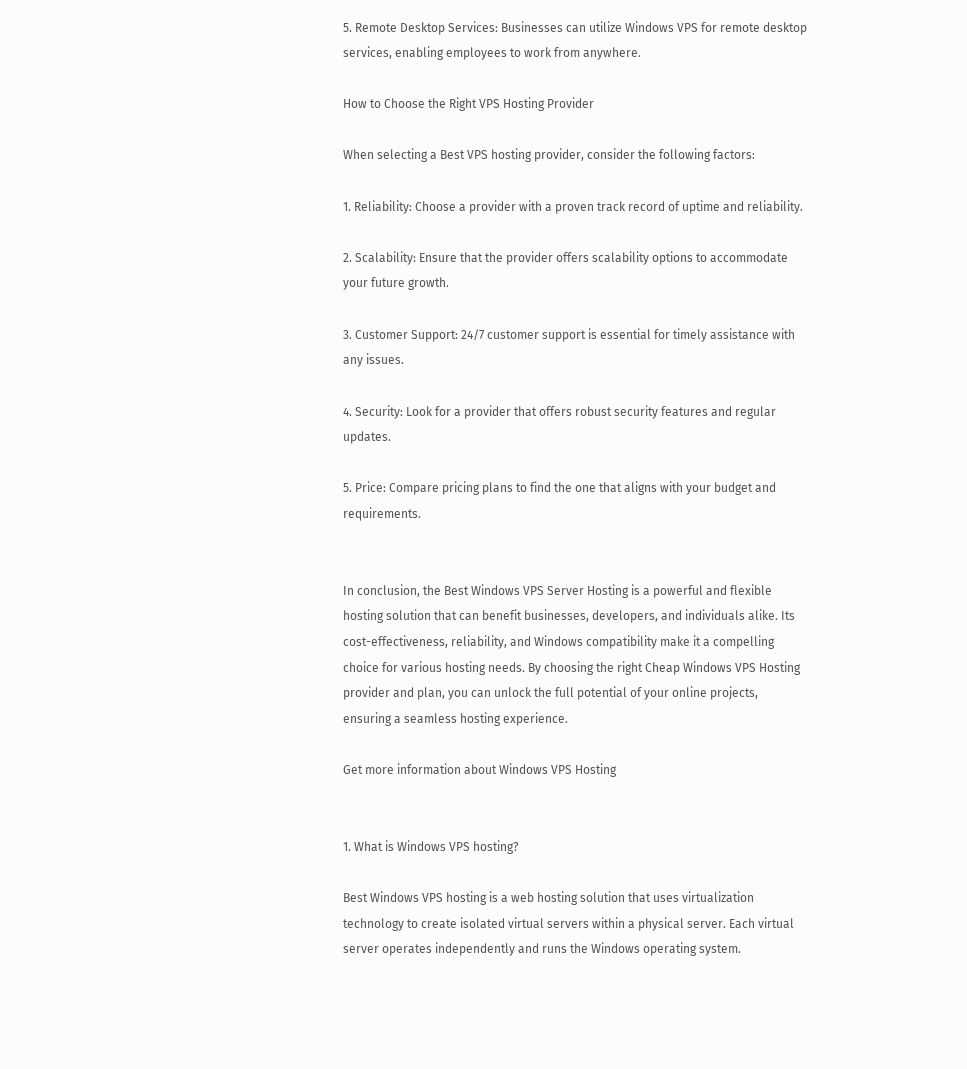5. Remote Desktop Services: Businesses can utilize Windows VPS for remote desktop services, enabling employees to work from anywhere.

How to Choose the Right VPS Hosting Provider

When selecting a Best VPS hosting provider, consider the following factors:

1. Reliability: Choose a provider with a proven track record of uptime and reliability.

2. Scalability: Ensure that the provider offers scalability options to accommodate your future growth.

3. Customer Support: 24/7 customer support is essential for timely assistance with any issues.

4. Security: Look for a provider that offers robust security features and regular updates.

5. Price: Compare pricing plans to find the one that aligns with your budget and requirements.


In conclusion, the Best Windows VPS Server Hosting is a powerful and flexible hosting solution that can benefit businesses, developers, and individuals alike. Its cost-effectiveness, reliability, and Windows compatibility make it a compelling choice for various hosting needs. By choosing the right Cheap Windows VPS Hosting provider and plan, you can unlock the full potential of your online projects, ensuring a seamless hosting experience.

Get more information about Windows VPS Hosting


1. What is Windows VPS hosting?

Best Windows VPS hosting is a web hosting solution that uses virtualization technology to create isolated virtual servers within a physical server. Each virtual server operates independently and runs the Windows operating system.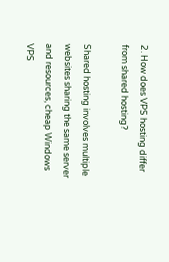2. How does VPS hosting differ from shared hosting?

Shared hosting involves multiple websites sharing the same server and resources, cheap Windows VPS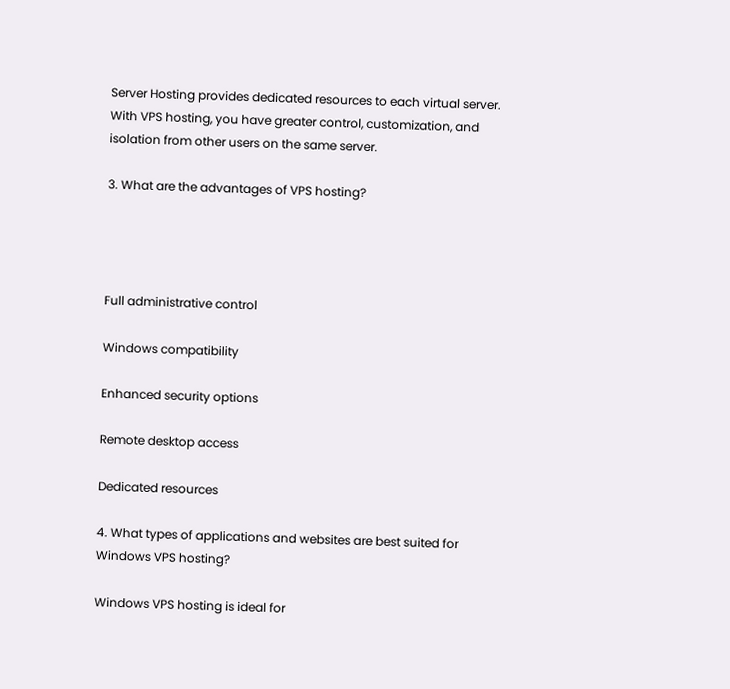Server Hosting provides dedicated resources to each virtual server. With VPS hosting, you have greater control, customization, and isolation from other users on the same server.

3. What are the advantages of VPS hosting?




Full administrative control

Windows compatibility

Enhanced security options

Remote desktop access

Dedicated resources

4. What types of applications and websites are best suited for Windows VPS hosting?

Windows VPS hosting is ideal for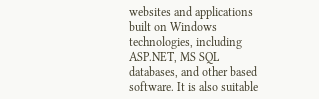websites and applications built on Windows technologies, including ASP.NET, MS SQL databases, and other based software. It is also suitable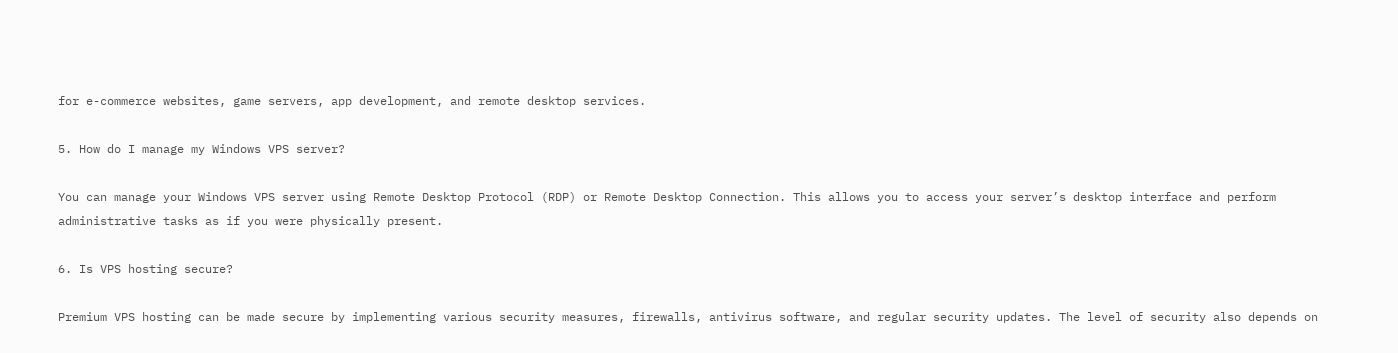for e-commerce websites, game servers, app development, and remote desktop services.

5. How do I manage my Windows VPS server?

You can manage your Windows VPS server using Remote Desktop Protocol (RDP) or Remote Desktop Connection. This allows you to access your server’s desktop interface and perform administrative tasks as if you were physically present.

6. Is VPS hosting secure?

Premium VPS hosting can be made secure by implementing various security measures, firewalls, antivirus software, and regular security updates. The level of security also depends on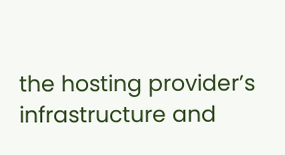the hosting provider’s infrastructure and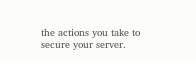the actions you take to secure your server.